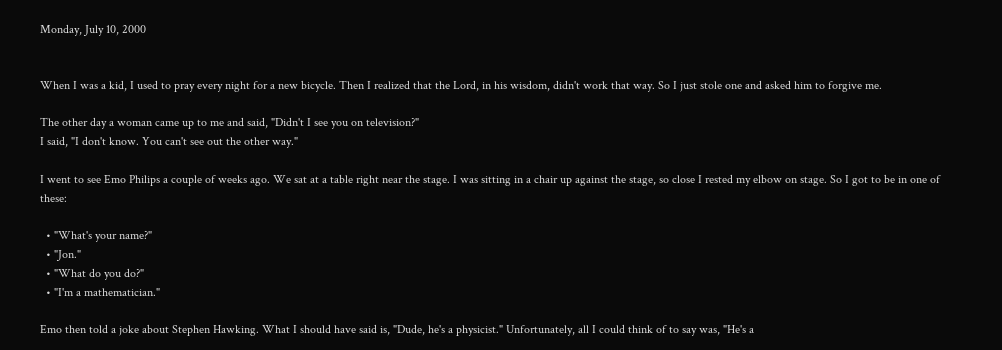Monday, July 10, 2000


When I was a kid, I used to pray every night for a new bicycle. Then I realized that the Lord, in his wisdom, didn't work that way. So I just stole one and asked him to forgive me.

The other day a woman came up to me and said, "Didn't I see you on television?"
I said, "I don't know. You can't see out the other way."

I went to see Emo Philips a couple of weeks ago. We sat at a table right near the stage. I was sitting in a chair up against the stage, so close I rested my elbow on stage. So I got to be in one of these:

  • "What's your name?"
  • "Jon."
  • "What do you do?"
  • "I'm a mathematician."

Emo then told a joke about Stephen Hawking. What I should have said is, "Dude, he's a physicist." Unfortunately, all I could think of to say was, "He's a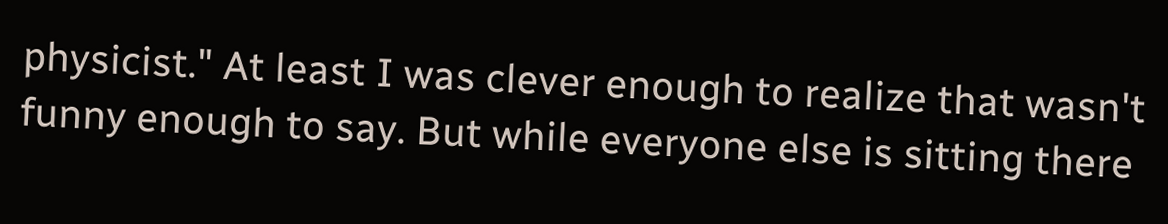physicist." At least I was clever enough to realize that wasn't funny enough to say. But while everyone else is sitting there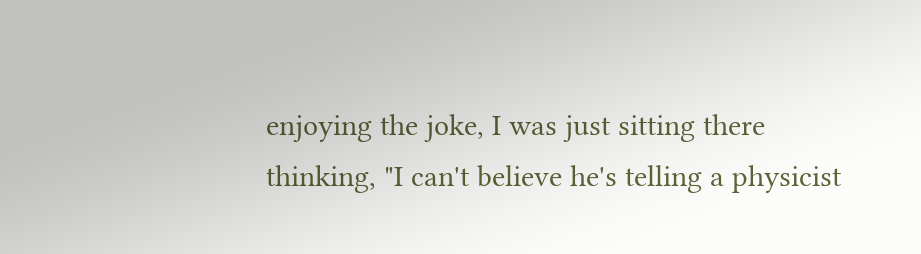enjoying the joke, I was just sitting there thinking, "I can't believe he's telling a physicist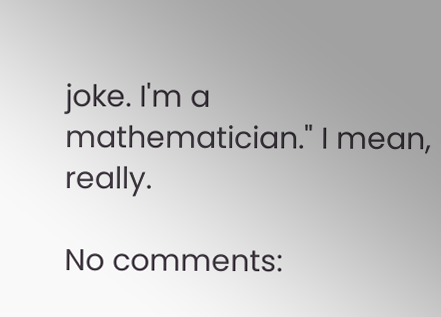joke. I'm a mathematician." I mean, really.

No comments: